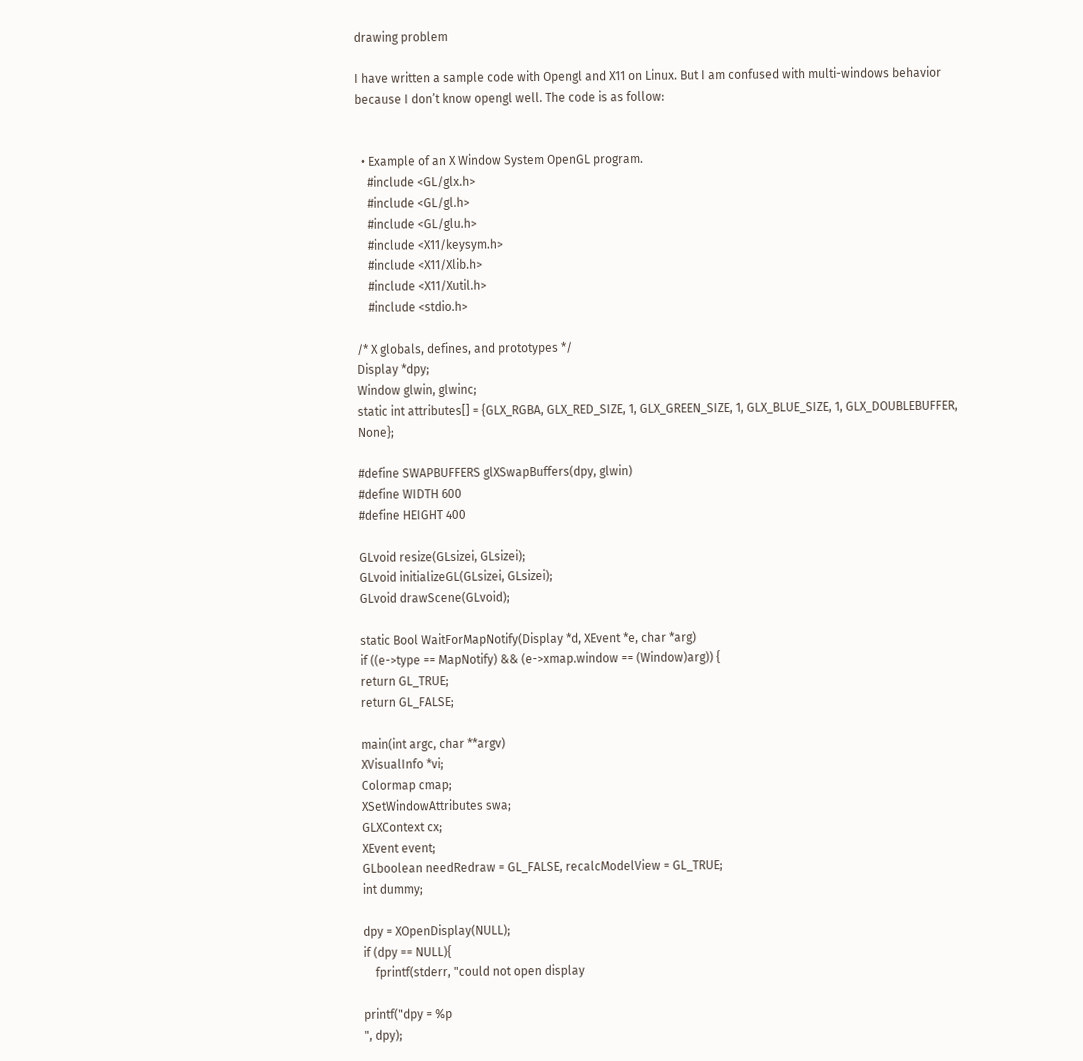drawing problem

I have written a sample code with Opengl and X11 on Linux. But I am confused with multi-windows behavior because I don’t know opengl well. The code is as follow:


  • Example of an X Window System OpenGL program.
    #include <GL/glx.h>
    #include <GL/gl.h>
    #include <GL/glu.h>
    #include <X11/keysym.h>
    #include <X11/Xlib.h>
    #include <X11/Xutil.h>
    #include <stdio.h>

/* X globals, defines, and prototypes */
Display *dpy;
Window glwin, glwinc;
static int attributes[] = {GLX_RGBA, GLX_RED_SIZE, 1, GLX_GREEN_SIZE, 1, GLX_BLUE_SIZE, 1, GLX_DOUBLEBUFFER, None};

#define SWAPBUFFERS glXSwapBuffers(dpy, glwin)
#define WIDTH 600
#define HEIGHT 400

GLvoid resize(GLsizei, GLsizei);
GLvoid initializeGL(GLsizei, GLsizei);
GLvoid drawScene(GLvoid);

static Bool WaitForMapNotify(Display *d, XEvent *e, char *arg)
if ((e->type == MapNotify) && (e->xmap.window == (Window)arg)) {
return GL_TRUE;
return GL_FALSE;

main(int argc, char **argv)
XVisualInfo *vi;
Colormap cmap;
XSetWindowAttributes swa;
GLXContext cx;
XEvent event;
GLboolean needRedraw = GL_FALSE, recalcModelView = GL_TRUE;
int dummy;

dpy = XOpenDisplay(NULL);
if (dpy == NULL){
    fprintf(stderr, "could not open display

printf("dpy = %p
", dpy);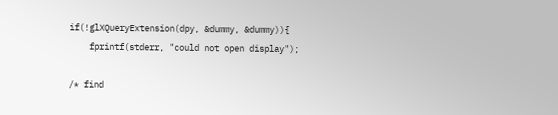if(!glXQueryExtension(dpy, &dummy, &dummy)){
    fprintf(stderr, "could not open display");

/* find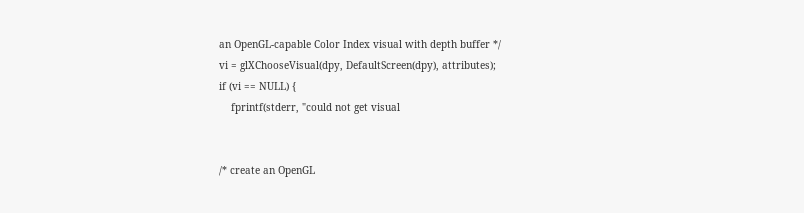an OpenGL-capable Color Index visual with depth buffer */
vi = glXChooseVisual(dpy, DefaultScreen(dpy), attributes);
if (vi == NULL) {
    fprintf(stderr, "could not get visual


/* create an OpenGL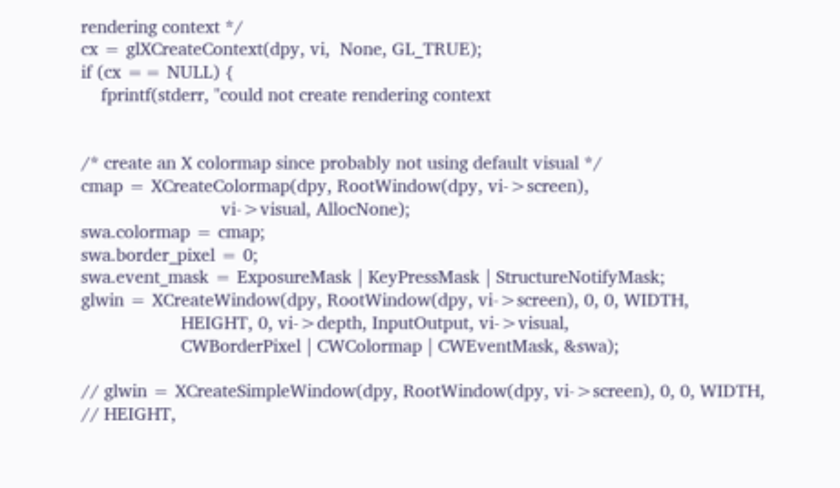rendering context */
cx = glXCreateContext(dpy, vi,  None, GL_TRUE);
if (cx == NULL) {
    fprintf(stderr, "could not create rendering context


/* create an X colormap since probably not using default visual */
cmap = XCreateColormap(dpy, RootWindow(dpy, vi->screen),
                            vi->visual, AllocNone);
swa.colormap = cmap;
swa.border_pixel = 0;
swa.event_mask = ExposureMask | KeyPressMask | StructureNotifyMask;
glwin = XCreateWindow(dpy, RootWindow(dpy, vi->screen), 0, 0, WIDTH,
                    HEIGHT, 0, vi->depth, InputOutput, vi->visual,
                    CWBorderPixel | CWColormap | CWEventMask, &swa);

// glwin = XCreateSimpleWindow(dpy, RootWindow(dpy, vi->screen), 0, 0, WIDTH,
// HEIGHT,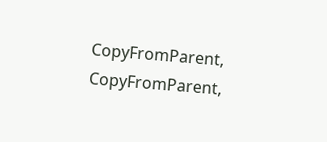CopyFromParent, CopyFromParent,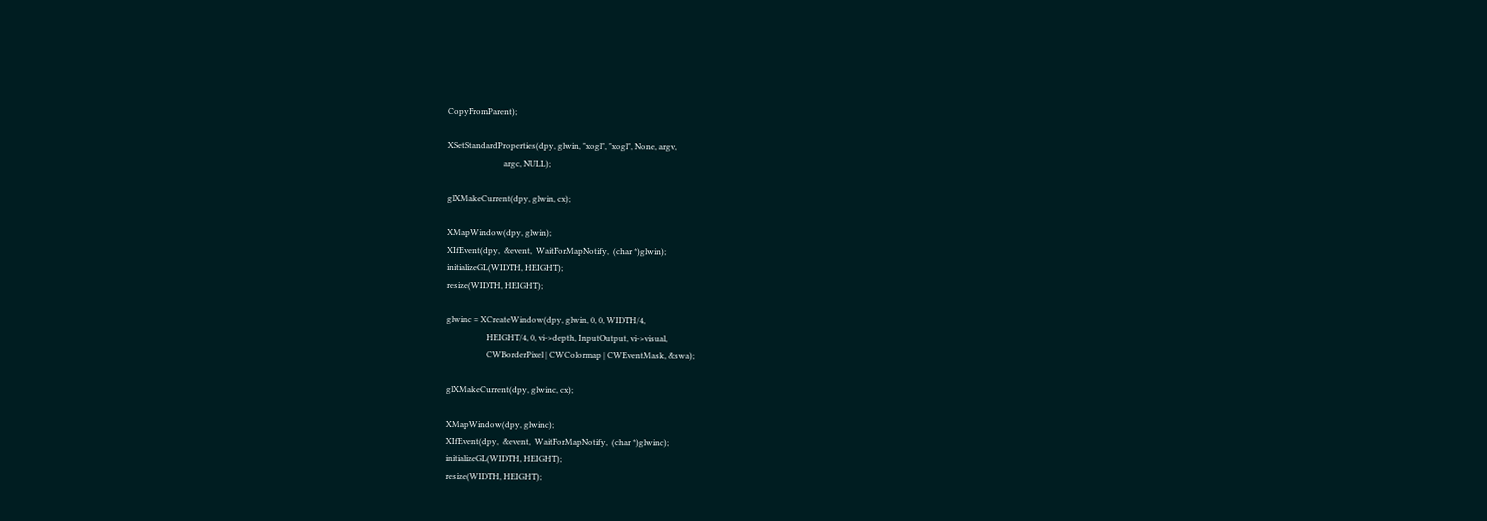CopyFromParent);

XSetStandardProperties(dpy, glwin, "xogl", "xogl", None, argv,
                            argc, NULL);

glXMakeCurrent(dpy, glwin, cx);

XMapWindow(dpy, glwin);
XIfEvent(dpy,  &event,  WaitForMapNotify,  (char *)glwin);
initializeGL(WIDTH, HEIGHT);
resize(WIDTH, HEIGHT);

glwinc = XCreateWindow(dpy, glwin, 0, 0, WIDTH/4,
                    HEIGHT/4, 0, vi->depth, InputOutput, vi->visual,
                    CWBorderPixel | CWColormap | CWEventMask, &swa);

glXMakeCurrent(dpy, glwinc, cx);

XMapWindow(dpy, glwinc);
XIfEvent(dpy,  &event,  WaitForMapNotify,  (char *)glwinc);
initializeGL(WIDTH, HEIGHT);
resize(WIDTH, HEIGHT);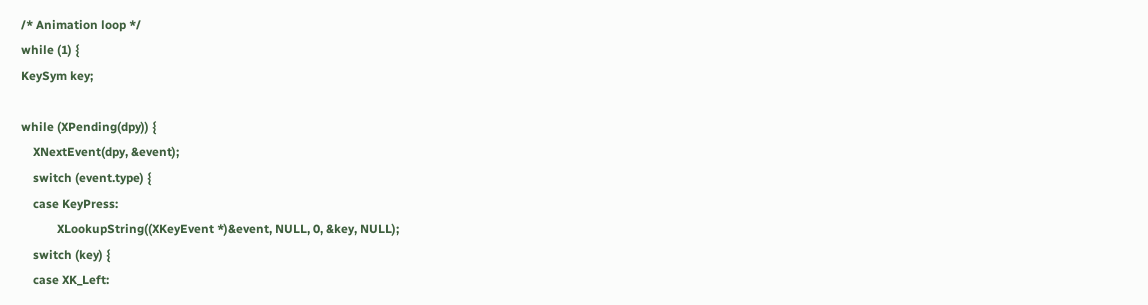/* Animation loop */
while (1) {
KeySym key;

while (XPending(dpy)) {
    XNextEvent(dpy, &event);
    switch (event.type) {
    case KeyPress:
            XLookupString((XKeyEvent *)&event, NULL, 0, &key, NULL);
    switch (key) {
    case XK_Left: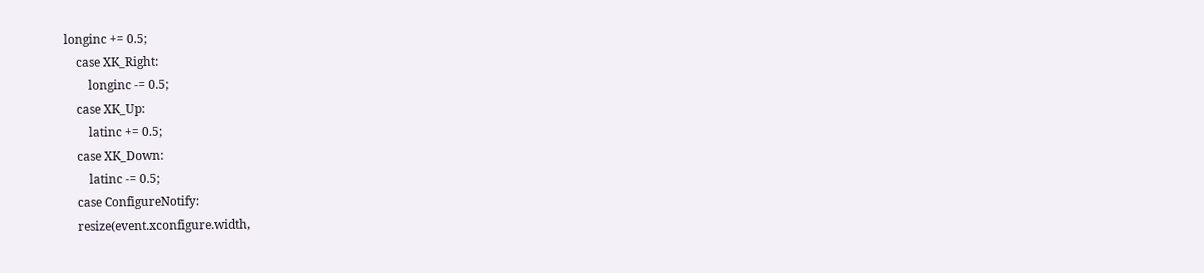longinc += 0.5;
    case XK_Right:
        longinc -= 0.5;
    case XK_Up:
        latinc += 0.5;
    case XK_Down:
        latinc -= 0.5;
    case ConfigureNotify:
    resize(event.xconfigure.width,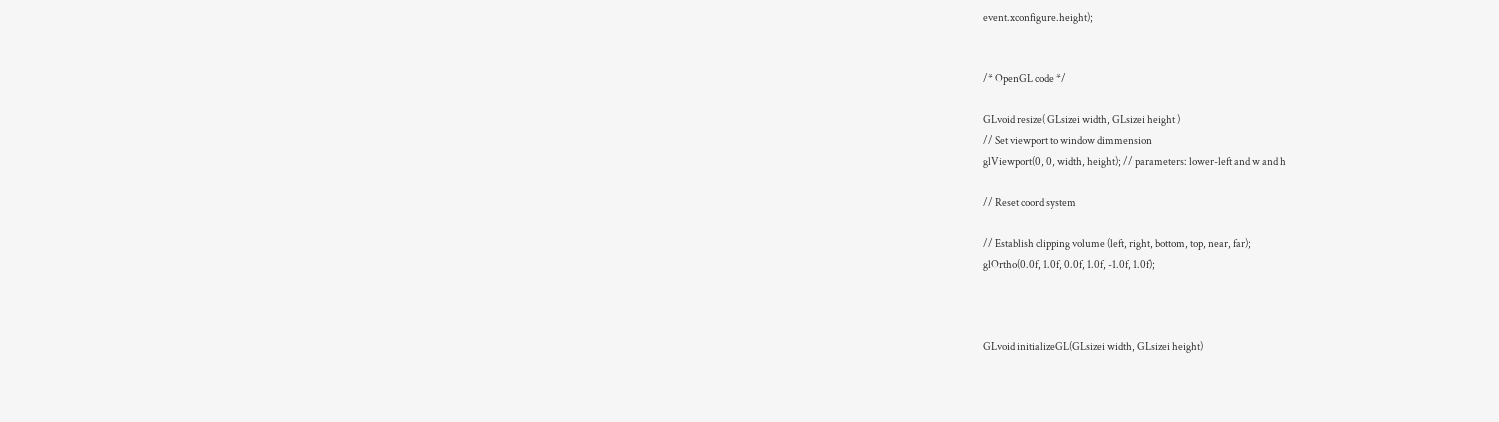event.xconfigure.height);


/* OpenGL code */

GLvoid resize( GLsizei width, GLsizei height )
// Set viewport to window dimmension
glViewport(0, 0, width, height); // parameters: lower-left and w and h

// Reset coord system

// Establish clipping volume (left, right, bottom, top, near, far);
glOrtho(0.0f, 1.0f, 0.0f, 1.0f, -1.0f, 1.0f);



GLvoid initializeGL(GLsizei width, GLsizei height)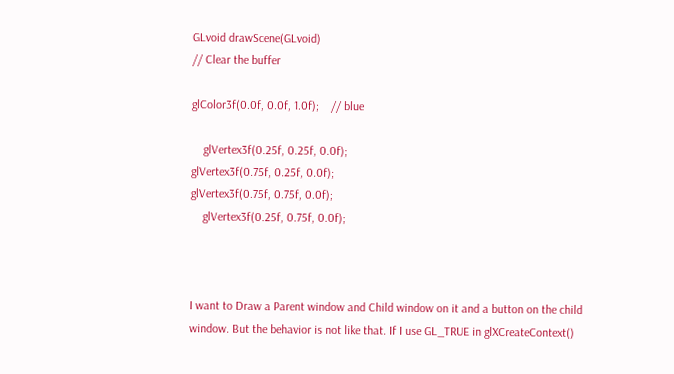GLvoid drawScene(GLvoid)
// Clear the buffer

glColor3f(0.0f, 0.0f, 1.0f);    // blue

    glVertex3f(0.25f, 0.25f, 0.0f);
glVertex3f(0.75f, 0.25f, 0.0f);
glVertex3f(0.75f, 0.75f, 0.0f);
    glVertex3f(0.25f, 0.75f, 0.0f);



I want to Draw a Parent window and Child window on it and a button on the child window. But the behavior is not like that. If I use GL_TRUE in glXCreateContext()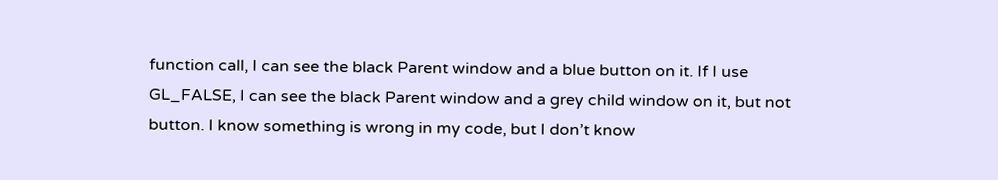function call, I can see the black Parent window and a blue button on it. If I use GL_FALSE, I can see the black Parent window and a grey child window on it, but not button. I know something is wrong in my code, but I don’t know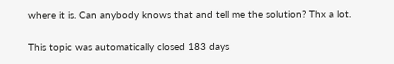where it is. Can anybody knows that and tell me the solution? Thx a lot.

This topic was automatically closed 183 days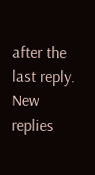after the last reply. New replies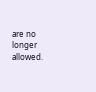are no longer allowed.